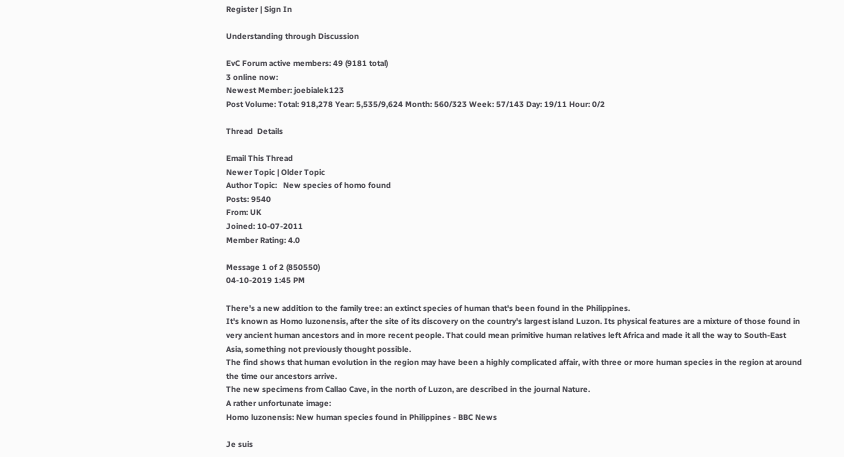Register | Sign In

Understanding through Discussion

EvC Forum active members: 49 (9181 total)
3 online now:
Newest Member: joebialek123
Post Volume: Total: 918,278 Year: 5,535/9,624 Month: 560/323 Week: 57/143 Day: 19/11 Hour: 0/2

Thread  Details

Email This Thread
Newer Topic | Older Topic
Author Topic:   New species of homo found
Posts: 9540
From: UK
Joined: 10-07-2011
Member Rating: 4.0

Message 1 of 2 (850550)
04-10-2019 1:45 PM

There's a new addition to the family tree: an extinct species of human that's been found in the Philippines.
It's known as Homo luzonensis, after the site of its discovery on the country's largest island Luzon. Its physical features are a mixture of those found in very ancient human ancestors and in more recent people. That could mean primitive human relatives left Africa and made it all the way to South-East Asia, something not previously thought possible.
The find shows that human evolution in the region may have been a highly complicated affair, with three or more human species in the region at around the time our ancestors arrive.
The new specimens from Callao Cave, in the north of Luzon, are described in the journal Nature.
A rather unfortunate image:
Homo luzonensis: New human species found in Philippines - BBC News

Je suis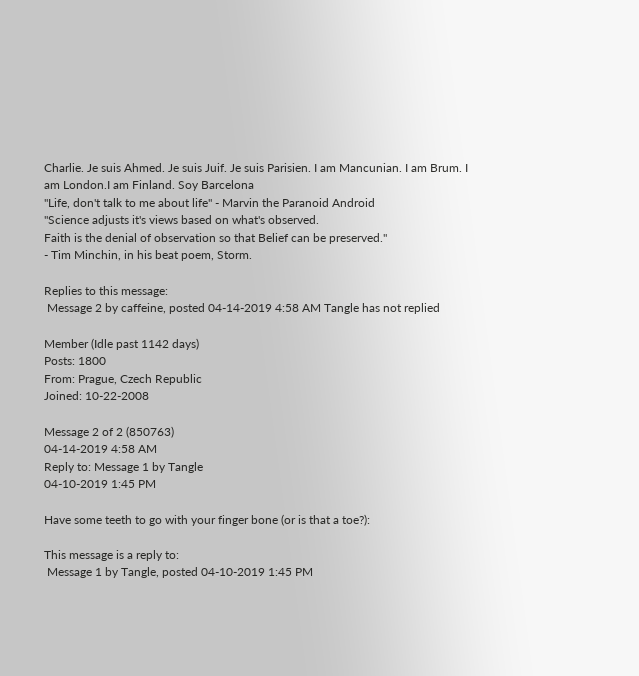Charlie. Je suis Ahmed. Je suis Juif. Je suis Parisien. I am Mancunian. I am Brum. I am London.I am Finland. Soy Barcelona
"Life, don't talk to me about life" - Marvin the Paranoid Android
"Science adjusts it's views based on what's observed.
Faith is the denial of observation so that Belief can be preserved."
- Tim Minchin, in his beat poem, Storm.

Replies to this message:
 Message 2 by caffeine, posted 04-14-2019 4:58 AM Tangle has not replied

Member (Idle past 1142 days)
Posts: 1800
From: Prague, Czech Republic
Joined: 10-22-2008

Message 2 of 2 (850763)
04-14-2019 4:58 AM
Reply to: Message 1 by Tangle
04-10-2019 1:45 PM

Have some teeth to go with your finger bone (or is that a toe?):

This message is a reply to:
 Message 1 by Tangle, posted 04-10-2019 1:45 PM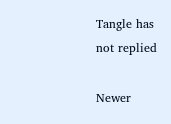Tangle has not replied

Newer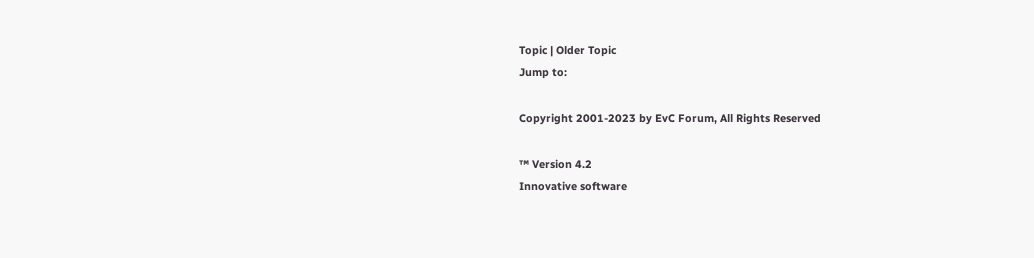Topic | Older Topic
Jump to:

Copyright 2001-2023 by EvC Forum, All Rights Reserved

™ Version 4.2
Innovative software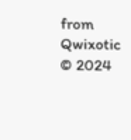from Qwixotic © 2024